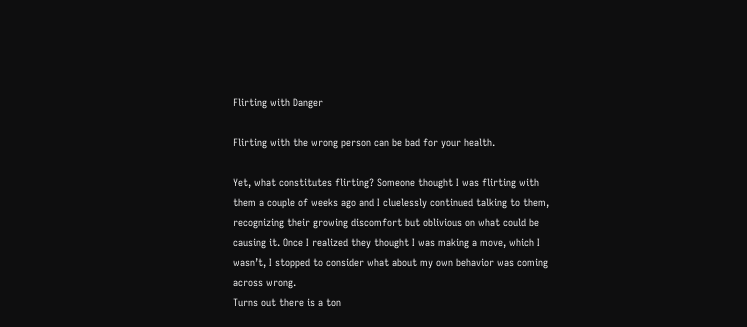Flirting with Danger

Flirting with the wrong person can be bad for your health.

Yet, what constitutes flirting? Someone thought I was flirting with them a couple of weeks ago and I cluelessly continued talking to them, recognizing their growing discomfort but oblivious on what could be causing it. Once I realized they thought I was making a move, which I wasn’t, I stopped to consider what about my own behavior was coming across wrong.
Turns out there is a ton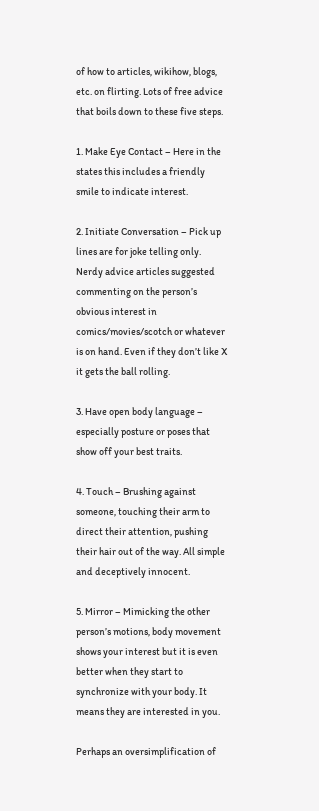of how to articles, wikihow, blogs, etc. on flirting. Lots of free advice that boils down to these five steps.

1. Make Eye Contact – Here in the states this includes a friendly smile to indicate interest.

2. Initiate Conversation – Pick up lines are for joke telling only. Nerdy advice articles suggested commenting on the person’s obvious interest in comics/movies/scotch or whatever is on hand. Even if they don’t like X it gets the ball rolling.

3. Have open body language – especially posture or poses that show off your best traits.

4. Touch – Brushing against someone, touching their arm to direct their attention, pushing their hair out of the way. All simple and deceptively innocent.

5. Mirror – Mimicking the other person’s motions, body movement shows your interest but it is even better when they start to synchronize with your body. It means they are interested in you.

Perhaps an oversimplification of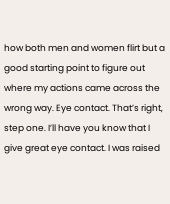how both men and women flirt but a good starting point to figure out where my actions came across the wrong way. Eye contact. That’s right, step one. I’ll have you know that I give great eye contact. I was raised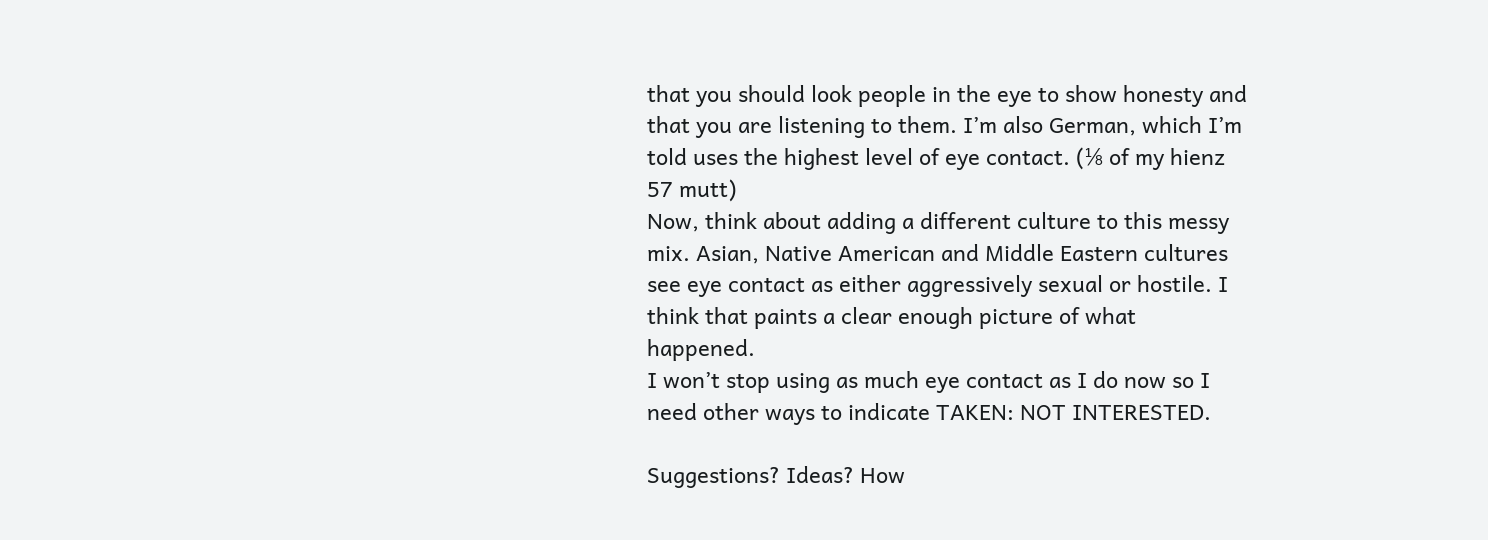that you should look people in the eye to show honesty and that you are listening to them. I’m also German, which I’m told uses the highest level of eye contact. (⅛ of my hienz 57 mutt)
Now, think about adding a different culture to this messy mix. Asian, Native American and Middle Eastern cultures see eye contact as either aggressively sexual or hostile. I think that paints a clear enough picture of what happened.
I won’t stop using as much eye contact as I do now so I need other ways to indicate TAKEN: NOT INTERESTED.

Suggestions? Ideas? How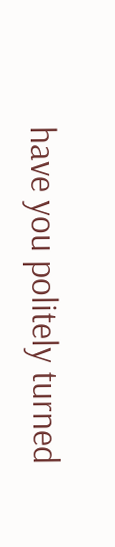have you politely turned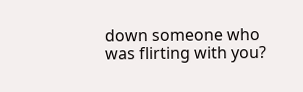down someone who was flirting with you?